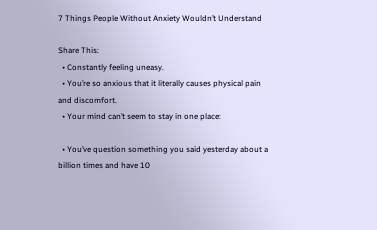7 Things People Without Anxiety Wouldn’t Understand

Share This:
  • Constantly feeling uneasy.
  • You’re so anxious that it literally causes physical pain and discomfort.
  • Your mind can’t seem to stay in one place:

  • You’ve question something you said yesterday about a billion times and have 10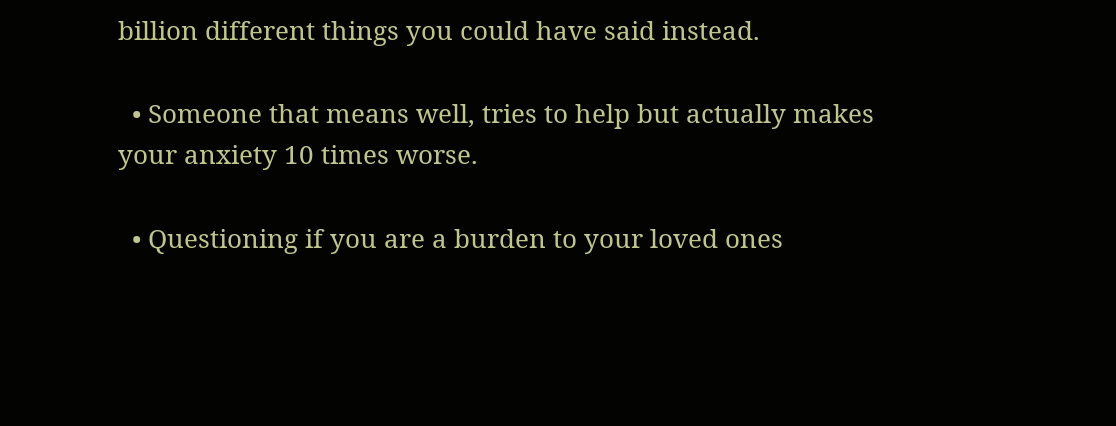billion different things you could have said instead.

  • Someone that means well, tries to help but actually makes your anxiety 10 times worse.

  • Questioning if you are a burden to your loved ones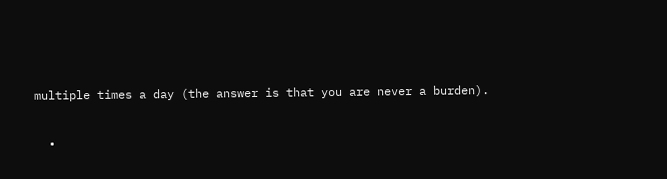multiple times a day (the answer is that you are never a burden).

  •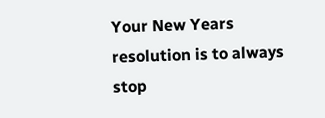Your New Years resolution is to always stop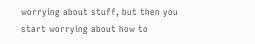worrying about stuff, but then you start worrying about how to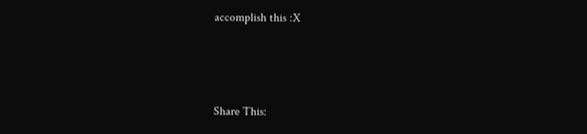accomplish this :X



Share This: